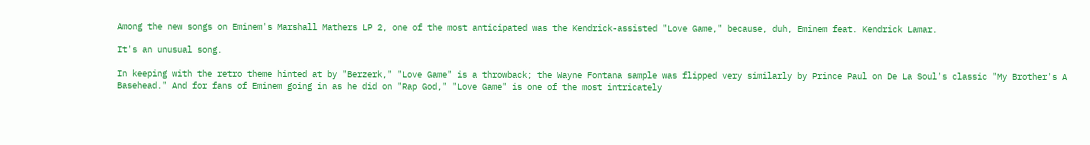Among the new songs on Eminem's Marshall Mathers LP 2, one of the most anticipated was the Kendrick-assisted "Love Game," because, duh, Eminem feat. Kendrick Lamar.

It's an unusual song.

In keeping with the retro theme hinted at by "Berzerk," "Love Game" is a throwback; the Wayne Fontana sample was flipped very similarly by Prince Paul on De La Soul's classic "My Brother's A Basehead." And for fans of Eminem going in as he did on "Rap God," "Love Game" is one of the most intricately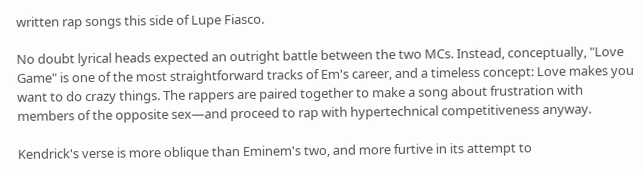written rap songs this side of Lupe Fiasco.

No doubt lyrical heads expected an outright battle between the two MCs. Instead, conceptually, "Love Game" is one of the most straightforward tracks of Em's career, and a timeless concept: Love makes you want to do crazy things. The rappers are paired together to make a song about frustration with members of the opposite sex—and proceed to rap with hypertechnical competitiveness anyway.

Kendrick's verse is more oblique than Eminem's two, and more furtive in its attempt to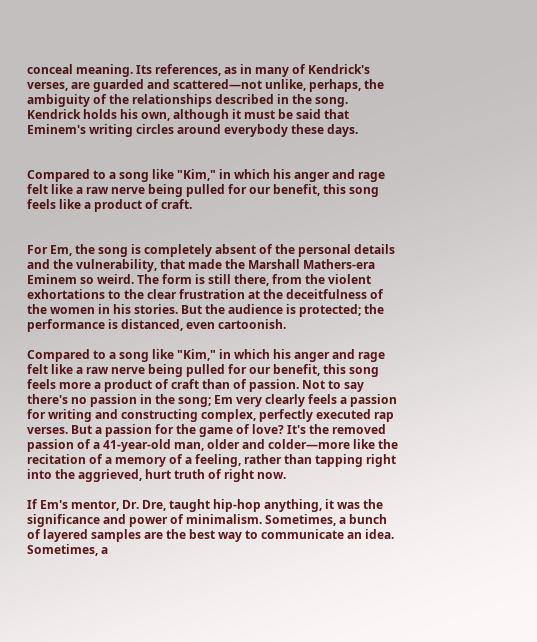conceal meaning. Its references, as in many of Kendrick's verses, are guarded and scattered—not unlike, perhaps, the ambiguity of the relationships described in the song. Kendrick holds his own, although it must be said that Eminem's writing circles around everybody these days.


Compared to a song like "Kim," in which his anger and rage felt like a raw nerve being pulled for our benefit, this song feels like a product of craft.


For Em, the song is completely absent of the personal details and the vulnerability, that made the Marshall Mathers-era Eminem so weird. The form is still there, from the violent exhortations to the clear frustration at the deceitfulness of the women in his stories. But the audience is protected; the performance is distanced, even cartoonish.

Compared to a song like "Kim," in which his anger and rage felt like a raw nerve being pulled for our benefit, this song feels more a product of craft than of passion. Not to say there's no passion in the song; Em very clearly feels a passion for writing and constructing complex, perfectly executed rap verses. But a passion for the game of love? It's the removed passion of a 41-year-old man, older and colder—more like the recitation of a memory of a feeling, rather than tapping right into the aggrieved, hurt truth of right now.

If Em's mentor, Dr. Dre, taught hip-hop anything, it was the significance and power of minimalism. Sometimes, a bunch of layered samples are the best way to communicate an idea. Sometimes, a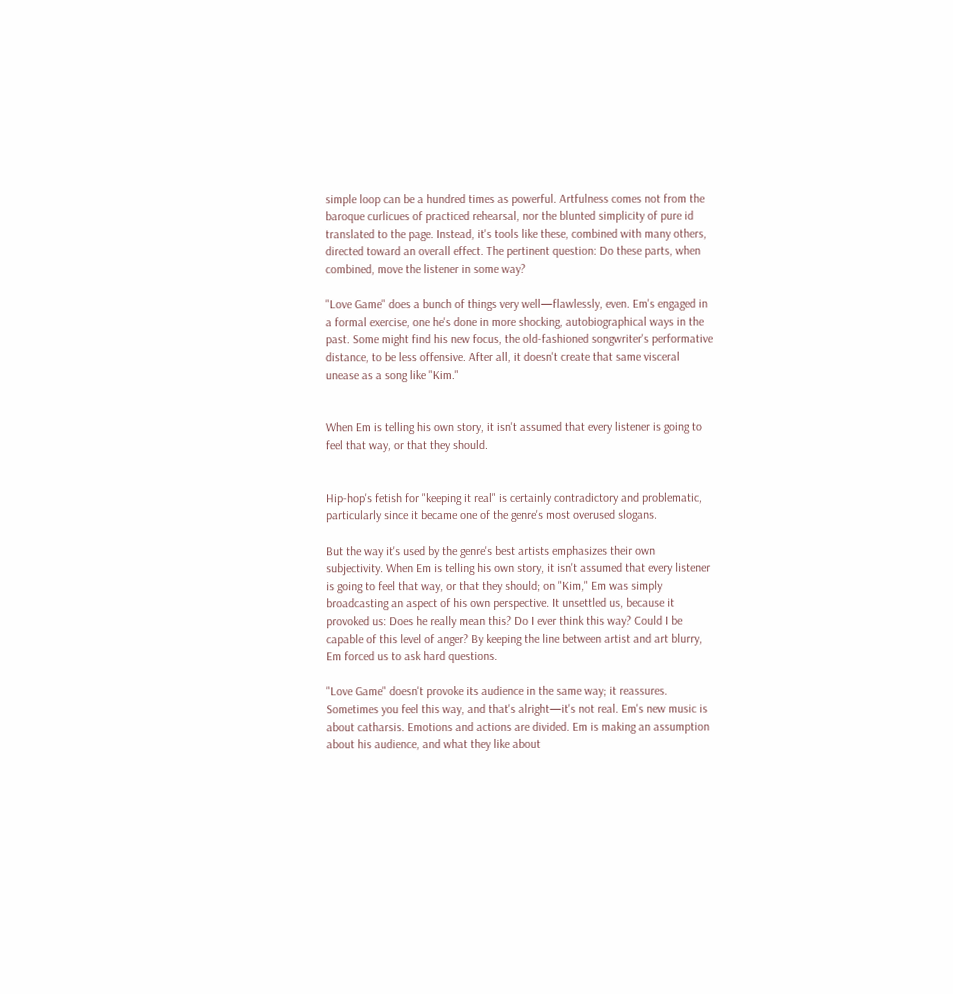simple loop can be a hundred times as powerful. Artfulness comes not from the baroque curlicues of practiced rehearsal, nor the blunted simplicity of pure id translated to the page. Instead, it's tools like these, combined with many others, directed toward an overall effect. The pertinent question: Do these parts, when combined, move the listener in some way?

"Love Game" does a bunch of things very well—flawlessly, even. Em's engaged in a formal exercise, one he's done in more shocking, autobiographical ways in the past. Some might find his new focus, the old-fashioned songwriter's performative distance, to be less offensive. After all, it doesn't create that same visceral unease as a song like "Kim."


When Em is telling his own story, it isn't assumed that every listener is going to feel that way, or that they should.


Hip-hop's fetish for "keeping it real" is certainly contradictory and problematic, particularly since it became one of the genre's most overused slogans.

But the way it's used by the genre's best artists emphasizes their own subjectivity. When Em is telling his own story, it isn't assumed that every listener is going to feel that way, or that they should; on "Kim," Em was simply broadcasting an aspect of his own perspective. It unsettled us, because it provoked us: Does he really mean this? Do I ever think this way? Could I be capable of this level of anger? By keeping the line between artist and art blurry, Em forced us to ask hard questions.

"Love Game" doesn't provoke its audience in the same way; it reassures. Sometimes you feel this way, and that's alright—it's not real. Em's new music is about catharsis. Emotions and actions are divided. Em is making an assumption about his audience, and what they like about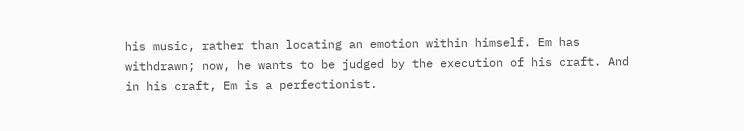his music, rather than locating an emotion within himself. Em has withdrawn; now, he wants to be judged by the execution of his craft. And in his craft, Em is a perfectionist.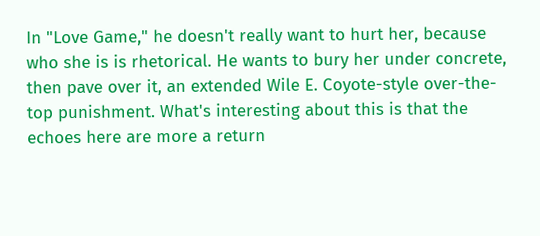In "Love Game," he doesn't really want to hurt her, because who she is is rhetorical. He wants to bury her under concrete, then pave over it, an extended Wile E. Coyote-style over-the-top punishment. What's interesting about this is that the echoes here are more a return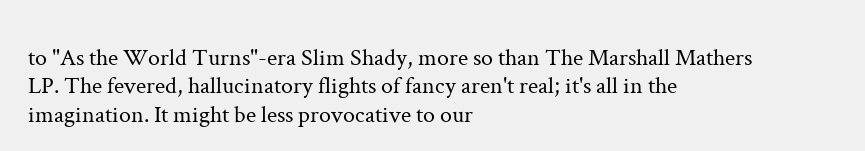to "As the World Turns"-era Slim Shady, more so than The Marshall Mathers LP. The fevered, hallucinatory flights of fancy aren't real; it's all in the imagination. It might be less provocative to our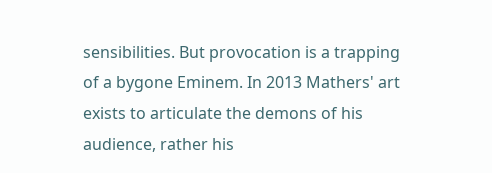sensibilities. But provocation is a trapping of a bygone Eminem. In 2013 Mathers' art exists to articulate the demons of his audience, rather his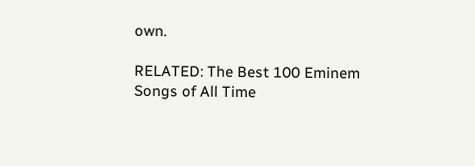own.

RELATED: The Best 100 Eminem Songs of All Time